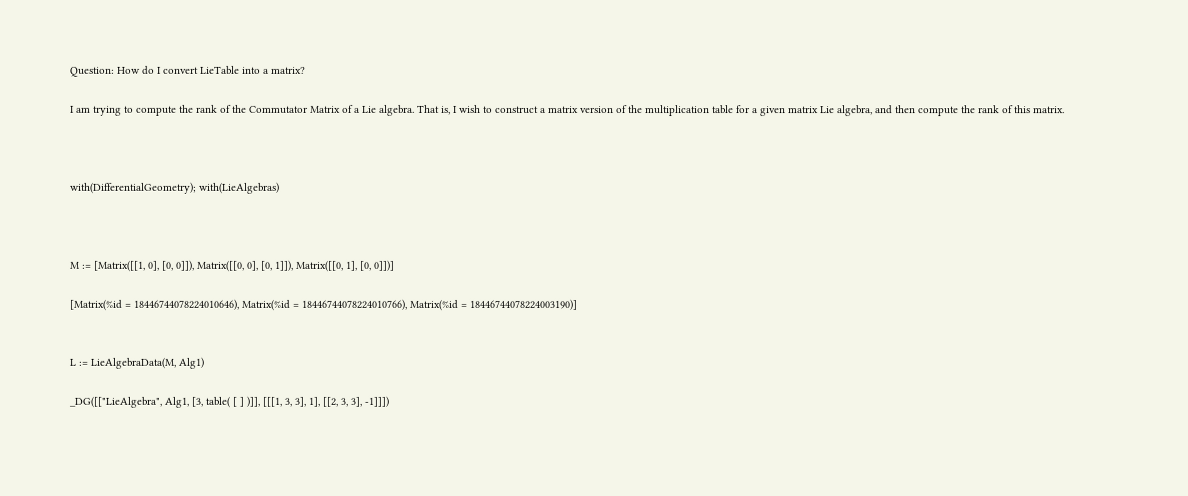Question: How do I convert LieTable into a matrix?

I am trying to compute the rank of the Commutator Matrix of a Lie algebra. That is, I wish to construct a matrix version of the multiplication table for a given matrix Lie algebra, and then compute the rank of this matrix.



with(DifferentialGeometry); with(LieAlgebras)



M := [Matrix([[1, 0], [0, 0]]), Matrix([[0, 0], [0, 1]]), Matrix([[0, 1], [0, 0]])]

[Matrix(%id = 18446744078224010646), Matrix(%id = 18446744078224010766), Matrix(%id = 18446744078224003190)]


L := LieAlgebraData(M, Alg1)

_DG([["LieAlgebra", Alg1, [3, table( [ ] )]], [[[1, 3, 3], 1], [[2, 3, 3], -1]]])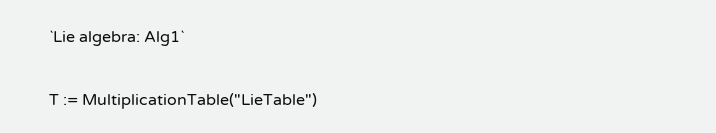`Lie algebra: Alg1`


T := MultiplicationTable("LieTable")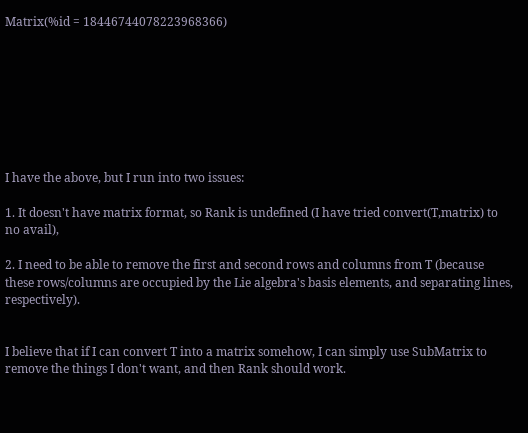Matrix(%id = 18446744078223968366)








I have the above, but I run into two issues:

1. It doesn't have matrix format, so Rank is undefined (I have tried convert(T,matrix) to no avail),

2. I need to be able to remove the first and second rows and columns from T (because these rows/columns are occupied by the Lie algebra's basis elements, and separating lines, respectively).


I believe that if I can convert T into a matrix somehow, I can simply use SubMatrix to remove the things I don't want, and then Rank should work.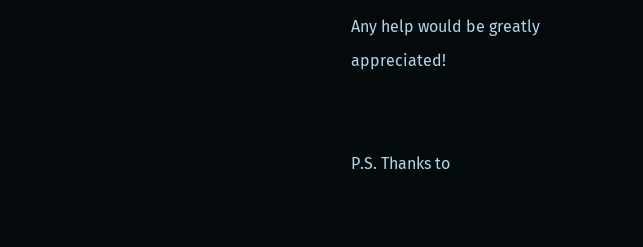Any help would be greatly appreciated!


P.S. Thanks to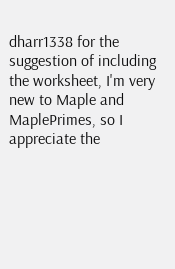dharr1338 for the suggestion of including the worksheet, I'm very new to Maple and MaplePrimes, so I appreciate the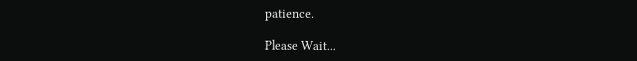patience.

Please Wait...